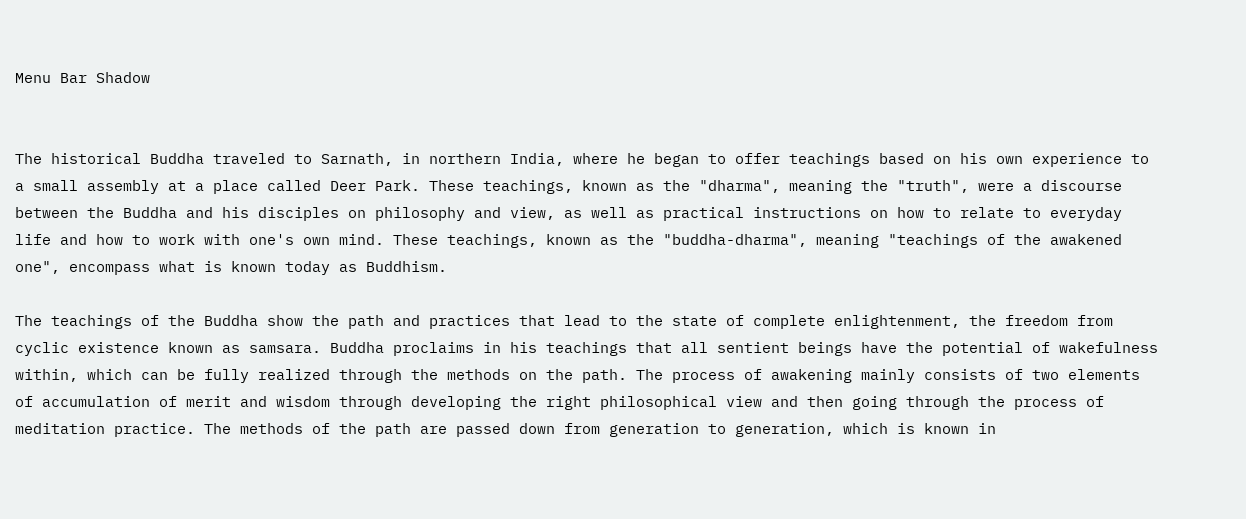Menu Bar Shadow


The historical Buddha traveled to Sarnath, in northern India, where he began to offer teachings based on his own experience to a small assembly at a place called Deer Park. These teachings, known as the "dharma", meaning the "truth", were a discourse between the Buddha and his disciples on philosophy and view, as well as practical instructions on how to relate to everyday life and how to work with one's own mind. These teachings, known as the "buddha-dharma", meaning "teachings of the awakened one", encompass what is known today as Buddhism.

The teachings of the Buddha show the path and practices that lead to the state of complete enlightenment, the freedom from cyclic existence known as samsara. Buddha proclaims in his teachings that all sentient beings have the potential of wakefulness within, which can be fully realized through the methods on the path. The process of awakening mainly consists of two elements of accumulation of merit and wisdom through developing the right philosophical view and then going through the process of meditation practice. The methods of the path are passed down from generation to generation, which is known in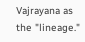Vajrayana as the "lineage."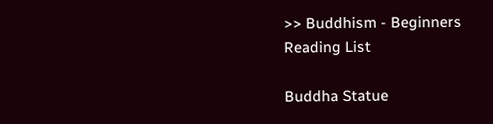>> Buddhism - Beginners Reading List

Buddha Statue